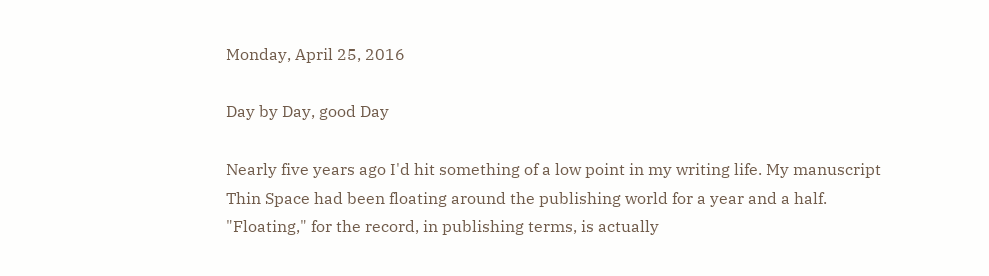Monday, April 25, 2016

Day by Day, good Day

Nearly five years ago I'd hit something of a low point in my writing life. My manuscript Thin Space had been floating around the publishing world for a year and a half. "Floating," for the record, in publishing terms, is actually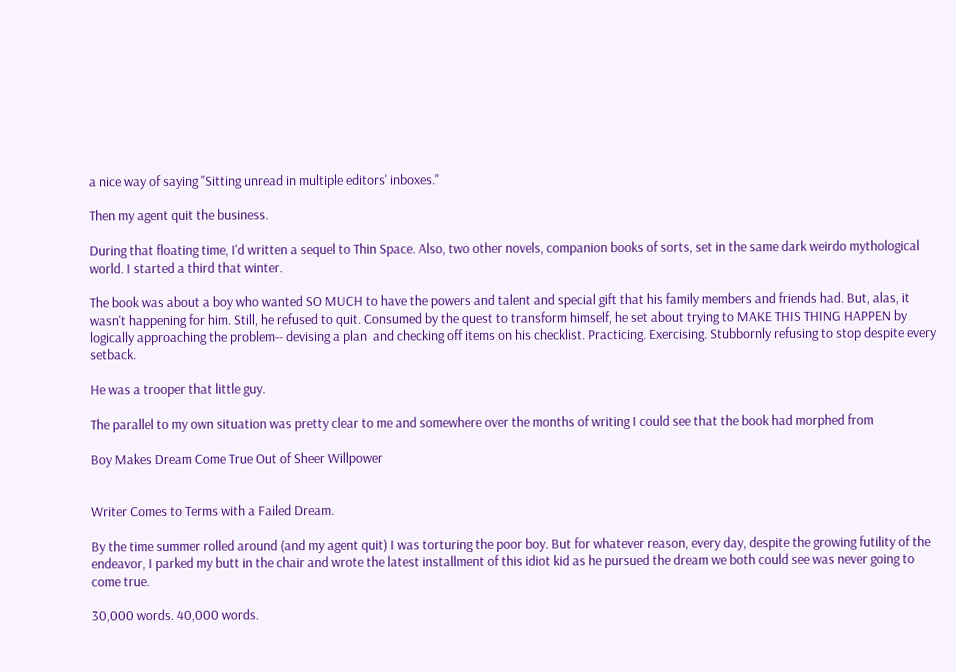a nice way of saying "Sitting unread in multiple editors' inboxes."

Then my agent quit the business.

During that floating time, I'd written a sequel to Thin Space. Also, two other novels, companion books of sorts, set in the same dark weirdo mythological world. I started a third that winter.

The book was about a boy who wanted SO MUCH to have the powers and talent and special gift that his family members and friends had. But, alas, it wasn't happening for him. Still, he refused to quit. Consumed by the quest to transform himself, he set about trying to MAKE THIS THING HAPPEN by logically approaching the problem-- devising a plan  and checking off items on his checklist. Practicing. Exercising. Stubbornly refusing to stop despite every setback.

He was a trooper that little guy.

The parallel to my own situation was pretty clear to me and somewhere over the months of writing I could see that the book had morphed from

Boy Makes Dream Come True Out of Sheer Willpower


Writer Comes to Terms with a Failed Dream.

By the time summer rolled around (and my agent quit) I was torturing the poor boy. But for whatever reason, every day, despite the growing futility of the endeavor, I parked my butt in the chair and wrote the latest installment of this idiot kid as he pursued the dream we both could see was never going to come true.

30,000 words. 40,000 words.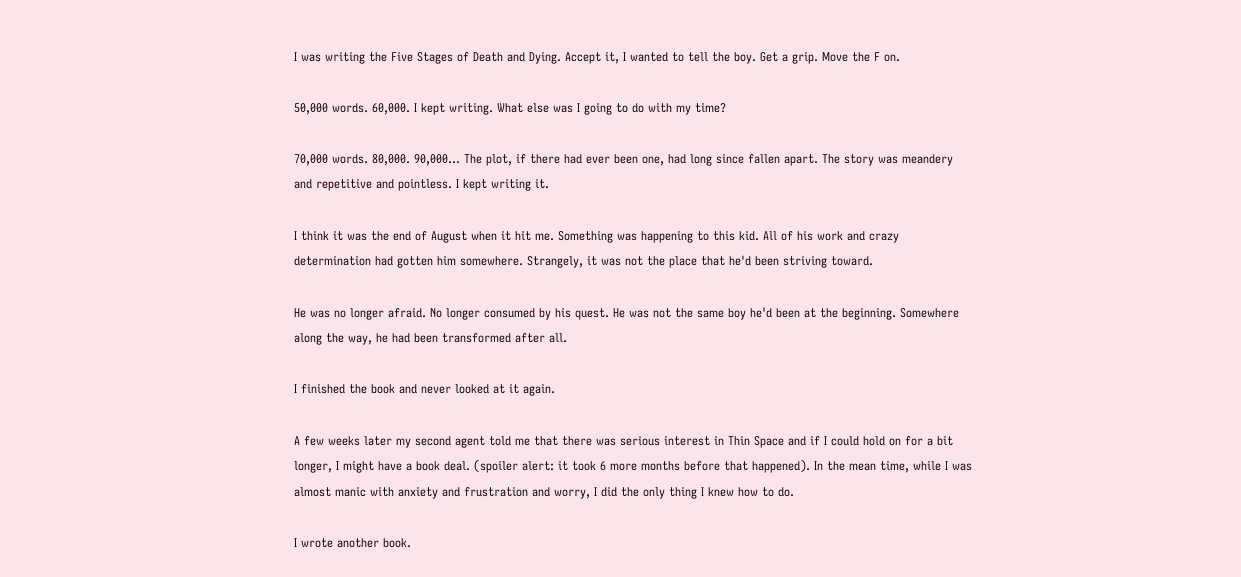I was writing the Five Stages of Death and Dying. Accept it, I wanted to tell the boy. Get a grip. Move the F on.

50,000 words. 60,000. I kept writing. What else was I going to do with my time?

70,000 words. 80,000. 90,000... The plot, if there had ever been one, had long since fallen apart. The story was meandery and repetitive and pointless. I kept writing it.

I think it was the end of August when it hit me. Something was happening to this kid. All of his work and crazy determination had gotten him somewhere. Strangely, it was not the place that he'd been striving toward.

He was no longer afraid. No longer consumed by his quest. He was not the same boy he'd been at the beginning. Somewhere along the way, he had been transformed after all.

I finished the book and never looked at it again.

A few weeks later my second agent told me that there was serious interest in Thin Space and if I could hold on for a bit longer, I might have a book deal. (spoiler alert: it took 6 more months before that happened). In the mean time, while I was almost manic with anxiety and frustration and worry, I did the only thing I knew how to do.

I wrote another book.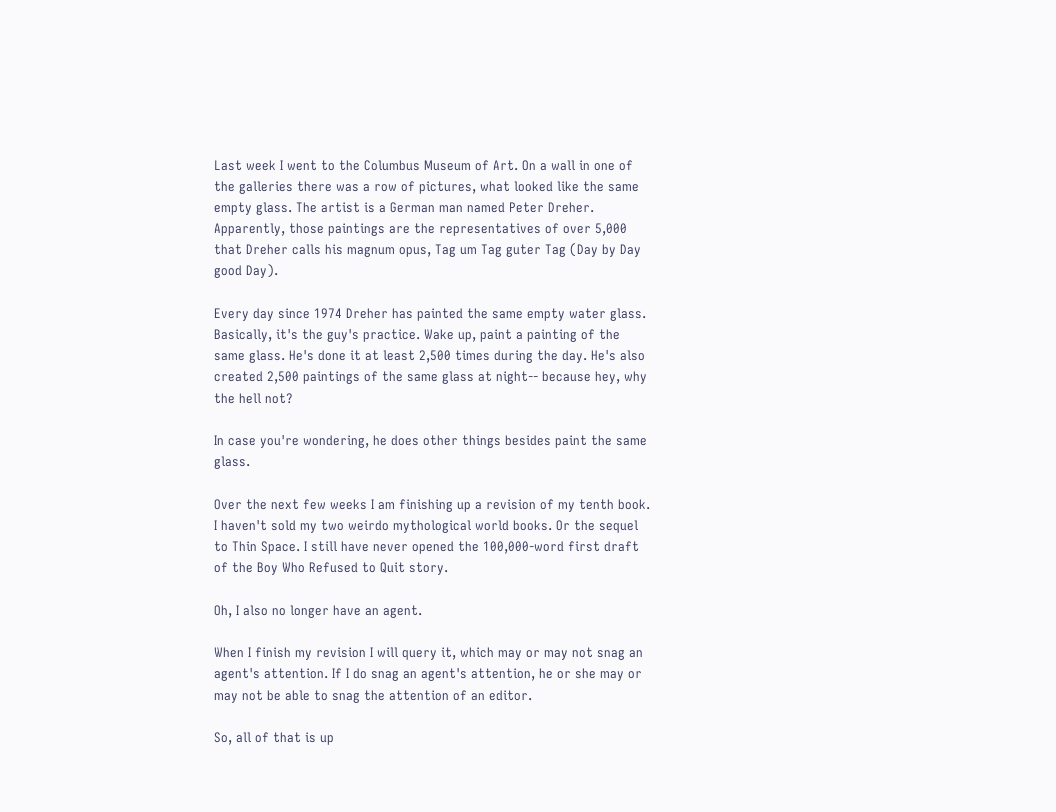Last week I went to the Columbus Museum of Art. On a wall in one of the galleries there was a row of pictures, what looked like the same empty glass. The artist is a German man named Peter Dreher. Apparently, those paintings are the representatives of over 5,000 that Dreher calls his magnum opus, Tag um Tag guter Tag (Day by Day good Day).

Every day since 1974 Dreher has painted the same empty water glass. Basically, it's the guy's practice. Wake up, paint a painting of the same glass. He's done it at least 2,500 times during the day. He's also created 2,500 paintings of the same glass at night-- because hey, why the hell not?

In case you're wondering, he does other things besides paint the same glass.

Over the next few weeks I am finishing up a revision of my tenth book. I haven't sold my two weirdo mythological world books. Or the sequel to Thin Space. I still have never opened the 100,000-word first draft of the Boy Who Refused to Quit story.

Oh, I also no longer have an agent.

When I finish my revision I will query it, which may or may not snag an agent's attention. If I do snag an agent's attention, he or she may or may not be able to snag the attention of an editor.

So, all of that is up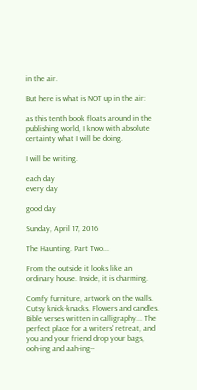in the air.

But here is what is NOT up in the air:

as this tenth book floats around in the publishing world, I know with absolute certainty what I will be doing.

I will be writing.

each day
every day

good day

Sunday, April 17, 2016

The Haunting. Part Two...

From the outside it looks like an ordinary house. Inside, it is charming.

Comfy furniture, artwork on the walls. Cutsy knick-knacks. Flowers and candles. Bible verses written in calligraphy... The perfect place for a writers' retreat, and you and your friend drop your bags, ooh-ing and aah-ing--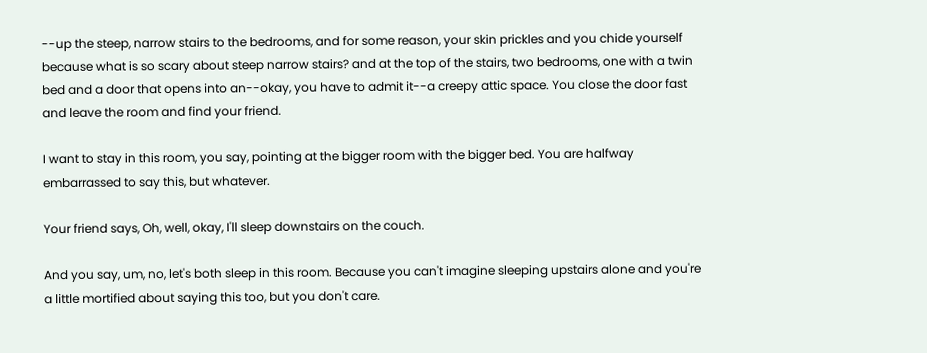--up the steep, narrow stairs to the bedrooms, and for some reason, your skin prickles and you chide yourself because what is so scary about steep narrow stairs? and at the top of the stairs, two bedrooms, one with a twin bed and a door that opens into an--okay, you have to admit it--a creepy attic space. You close the door fast and leave the room and find your friend.

I want to stay in this room, you say, pointing at the bigger room with the bigger bed. You are halfway embarrassed to say this, but whatever.

Your friend says, Oh, well, okay, I'll sleep downstairs on the couch.

And you say, um, no, let's both sleep in this room. Because you can't imagine sleeping upstairs alone and you're a little mortified about saying this too, but you don't care.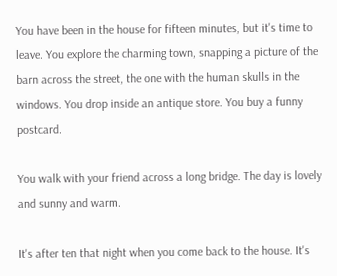You have been in the house for fifteen minutes, but it's time to leave. You explore the charming town, snapping a picture of the barn across the street, the one with the human skulls in the windows. You drop inside an antique store. You buy a funny postcard.

You walk with your friend across a long bridge. The day is lovely and sunny and warm.

It's after ten that night when you come back to the house. It's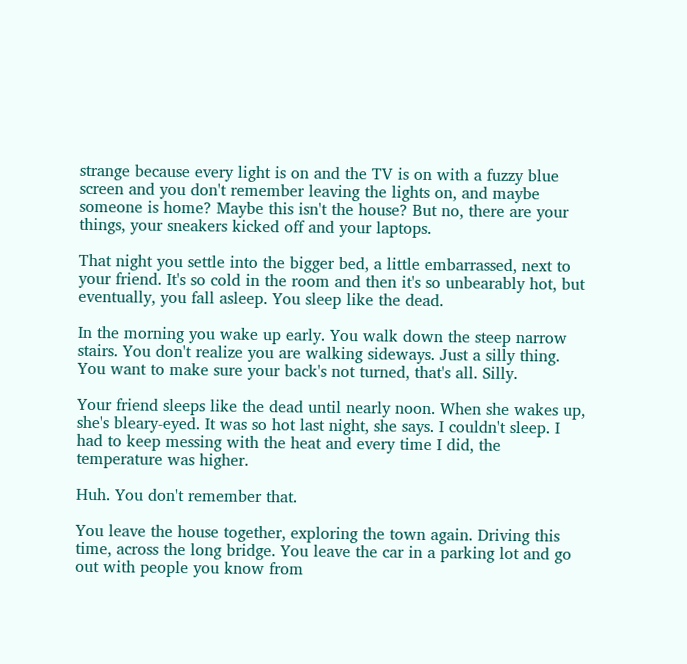strange because every light is on and the TV is on with a fuzzy blue screen and you don't remember leaving the lights on, and maybe someone is home? Maybe this isn't the house? But no, there are your things, your sneakers kicked off and your laptops.

That night you settle into the bigger bed, a little embarrassed, next to your friend. It's so cold in the room and then it's so unbearably hot, but eventually, you fall asleep. You sleep like the dead.

In the morning you wake up early. You walk down the steep narrow stairs. You don't realize you are walking sideways. Just a silly thing. You want to make sure your back's not turned, that's all. Silly.

Your friend sleeps like the dead until nearly noon. When she wakes up, she's bleary-eyed. It was so hot last night, she says. I couldn't sleep. I had to keep messing with the heat and every time I did, the temperature was higher.

Huh. You don't remember that.

You leave the house together, exploring the town again. Driving this time, across the long bridge. You leave the car in a parking lot and go out with people you know from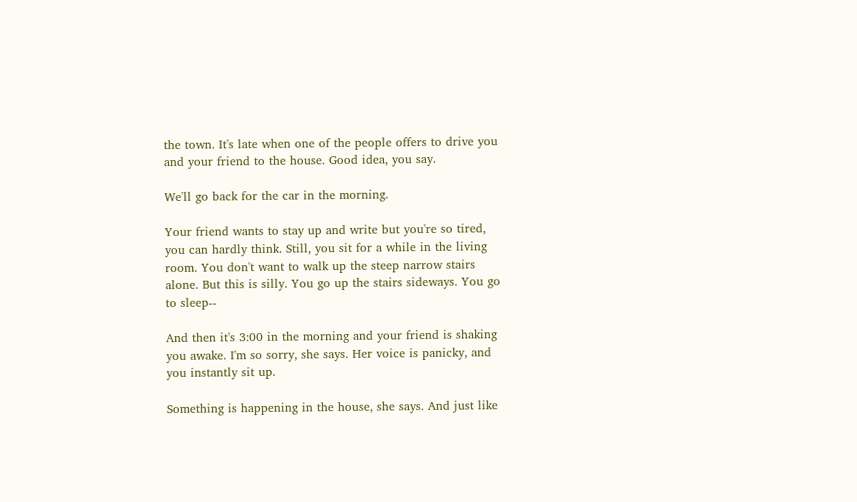the town. It's late when one of the people offers to drive you and your friend to the house. Good idea, you say.

We'll go back for the car in the morning.

Your friend wants to stay up and write but you're so tired, you can hardly think. Still, you sit for a while in the living room. You don't want to walk up the steep narrow stairs alone. But this is silly. You go up the stairs sideways. You go to sleep--

And then it's 3:00 in the morning and your friend is shaking you awake. I'm so sorry, she says. Her voice is panicky, and you instantly sit up.

Something is happening in the house, she says. And just like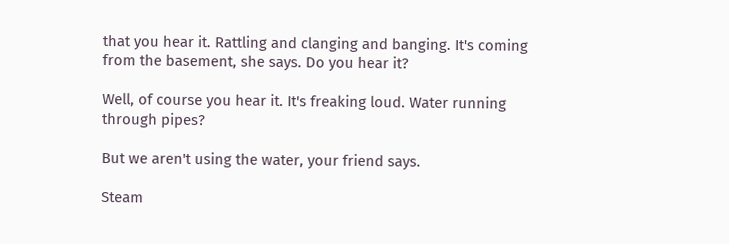that you hear it. Rattling and clanging and banging. It's coming from the basement, she says. Do you hear it?

Well, of course you hear it. It's freaking loud. Water running through pipes?

But we aren't using the water, your friend says.

Steam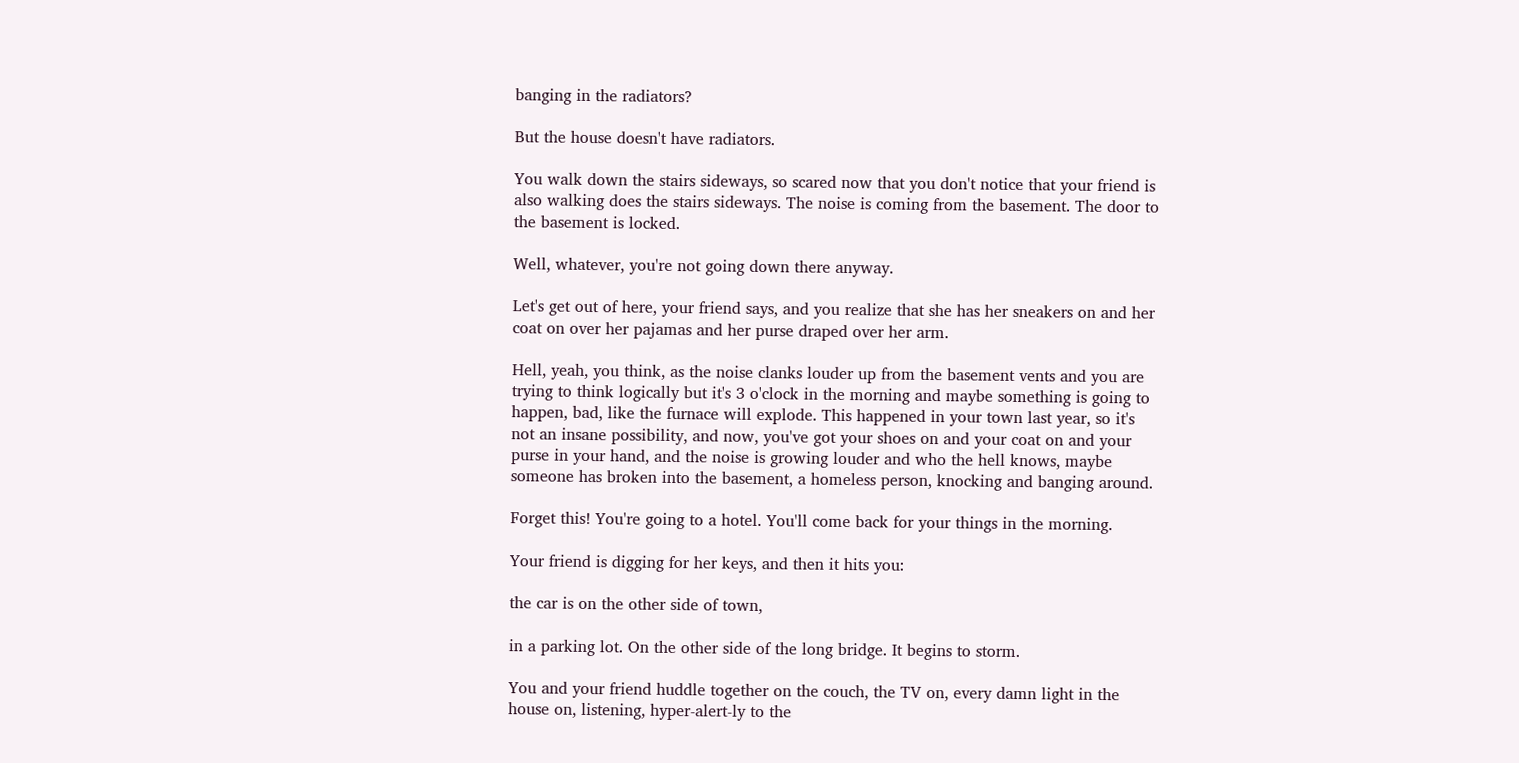banging in the radiators?

But the house doesn't have radiators.

You walk down the stairs sideways, so scared now that you don't notice that your friend is also walking does the stairs sideways. The noise is coming from the basement. The door to the basement is locked.

Well, whatever, you're not going down there anyway.

Let's get out of here, your friend says, and you realize that she has her sneakers on and her coat on over her pajamas and her purse draped over her arm.

Hell, yeah, you think, as the noise clanks louder up from the basement vents and you are trying to think logically but it's 3 o'clock in the morning and maybe something is going to happen, bad, like the furnace will explode. This happened in your town last year, so it's not an insane possibility, and now, you've got your shoes on and your coat on and your purse in your hand, and the noise is growing louder and who the hell knows, maybe someone has broken into the basement, a homeless person, knocking and banging around.

Forget this! You're going to a hotel. You'll come back for your things in the morning.

Your friend is digging for her keys, and then it hits you:

the car is on the other side of town,

in a parking lot. On the other side of the long bridge. It begins to storm.

You and your friend huddle together on the couch, the TV on, every damn light in the house on, listening, hyper-alert-ly to the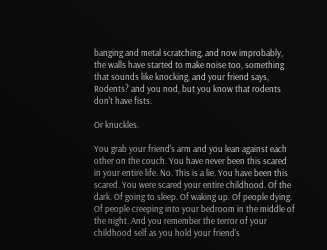banging and metal scratching, and now improbably, the walls have started to make noise too, something that sounds like knocking, and your friend says, Rodents? and you nod, but you know that rodents don't have fists.

Or knuckles.

You grab your friend's arm and you lean against each other on the couch. You have never been this scared in your entire life. No. This is a lie. You have been this scared. You were scared your entire childhood. Of the dark. Of going to sleep. Of waking up. Of people dying. Of people creeping into your bedroom in the middle of the night. And you remember the terror of your childhood self as you hold your friend's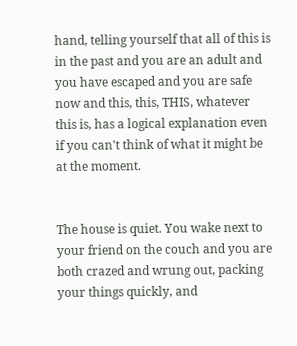hand, telling yourself that all of this is in the past and you are an adult and you have escaped and you are safe now and this, this, THIS, whatever this is, has a logical explanation even if you can't think of what it might be at the moment.


The house is quiet. You wake next to your friend on the couch and you are both crazed and wrung out, packing your things quickly, and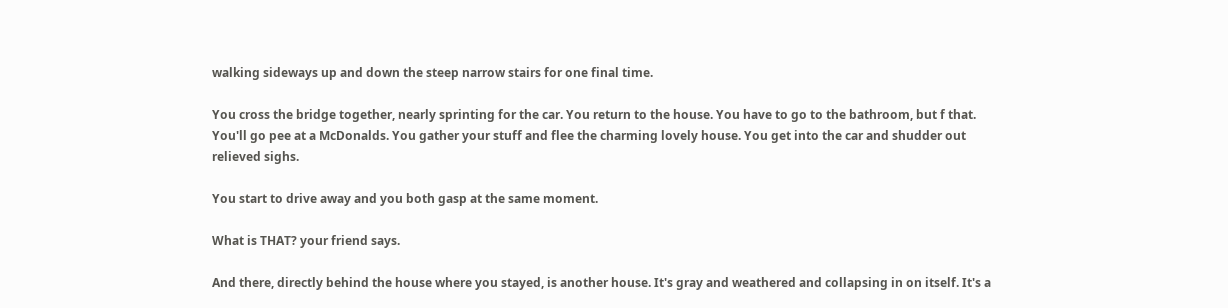walking sideways up and down the steep narrow stairs for one final time.

You cross the bridge together, nearly sprinting for the car. You return to the house. You have to go to the bathroom, but f that. You'll go pee at a McDonalds. You gather your stuff and flee the charming lovely house. You get into the car and shudder out relieved sighs.

You start to drive away and you both gasp at the same moment.

What is THAT? your friend says.

And there, directly behind the house where you stayed, is another house. It's gray and weathered and collapsing in on itself. It's a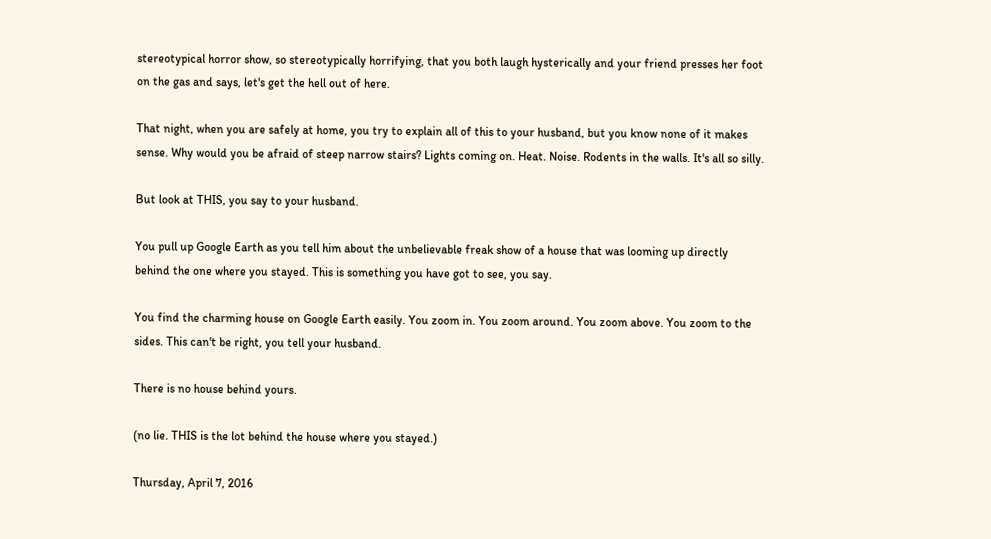stereotypical horror show, so stereotypically horrifying, that you both laugh hysterically and your friend presses her foot on the gas and says, let's get the hell out of here.

That night, when you are safely at home, you try to explain all of this to your husband, but you know none of it makes sense. Why would you be afraid of steep narrow stairs? Lights coming on. Heat. Noise. Rodents in the walls. It's all so silly.

But look at THIS, you say to your husband.

You pull up Google Earth as you tell him about the unbelievable freak show of a house that was looming up directly behind the one where you stayed. This is something you have got to see, you say.

You find the charming house on Google Earth easily. You zoom in. You zoom around. You zoom above. You zoom to the sides. This can't be right, you tell your husband.

There is no house behind yours.

(no lie. THIS is the lot behind the house where you stayed.)

Thursday, April 7, 2016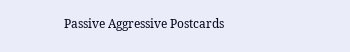Passive Aggressive Postcards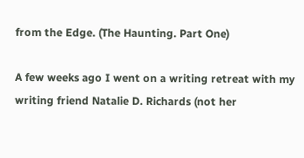from the Edge. (The Haunting. Part One)

A few weeks ago I went on a writing retreat with my writing friend Natalie D. Richards (not her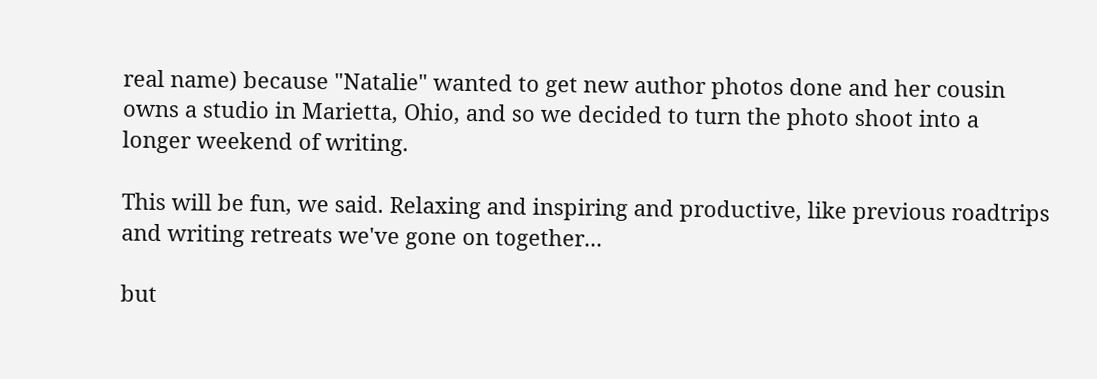real name) because "Natalie" wanted to get new author photos done and her cousin owns a studio in Marietta, Ohio, and so we decided to turn the photo shoot into a longer weekend of writing.

This will be fun, we said. Relaxing and inspiring and productive, like previous roadtrips and writing retreats we've gone on together...

but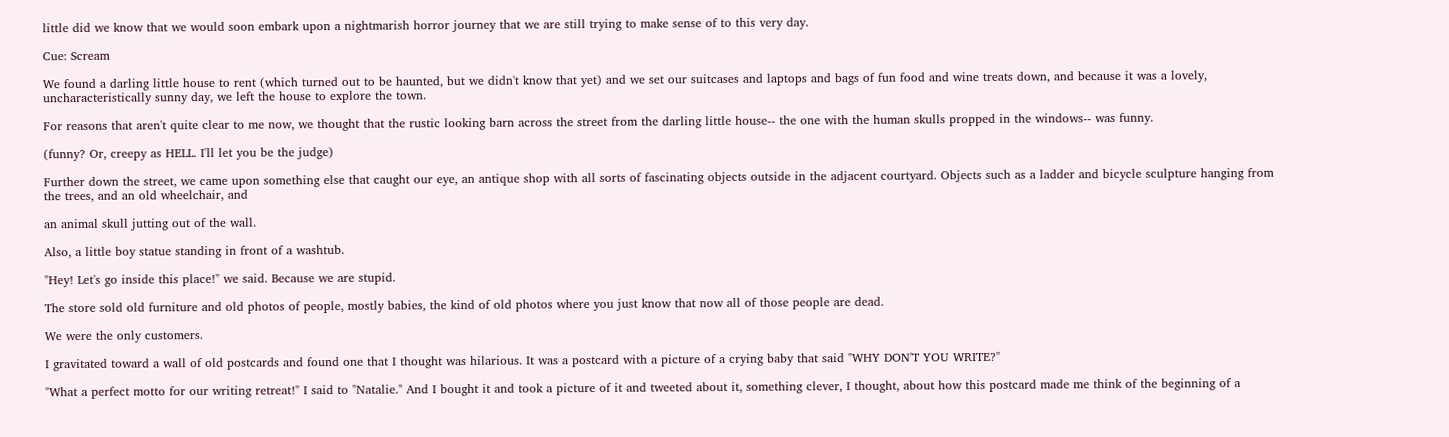little did we know that we would soon embark upon a nightmarish horror journey that we are still trying to make sense of to this very day.

Cue: Scream

We found a darling little house to rent (which turned out to be haunted, but we didn't know that yet) and we set our suitcases and laptops and bags of fun food and wine treats down, and because it was a lovely, uncharacteristically sunny day, we left the house to explore the town.

For reasons that aren't quite clear to me now, we thought that the rustic looking barn across the street from the darling little house-- the one with the human skulls propped in the windows-- was funny.

(funny? Or, creepy as HELL. I'll let you be the judge)

Further down the street, we came upon something else that caught our eye, an antique shop with all sorts of fascinating objects outside in the adjacent courtyard. Objects such as a ladder and bicycle sculpture hanging from the trees, and an old wheelchair, and

an animal skull jutting out of the wall.

Also, a little boy statue standing in front of a washtub.

"Hey! Let's go inside this place!" we said. Because we are stupid.

The store sold old furniture and old photos of people, mostly babies, the kind of old photos where you just know that now all of those people are dead.

We were the only customers.

I gravitated toward a wall of old postcards and found one that I thought was hilarious. It was a postcard with a picture of a crying baby that said "WHY DON'T YOU WRITE?"

"What a perfect motto for our writing retreat!" I said to "Natalie." And I bought it and took a picture of it and tweeted about it, something clever, I thought, about how this postcard made me think of the beginning of a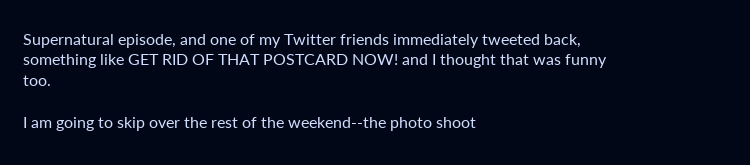Supernatural episode, and one of my Twitter friends immediately tweeted back, something like GET RID OF THAT POSTCARD NOW! and I thought that was funny too.

I am going to skip over the rest of the weekend--the photo shoot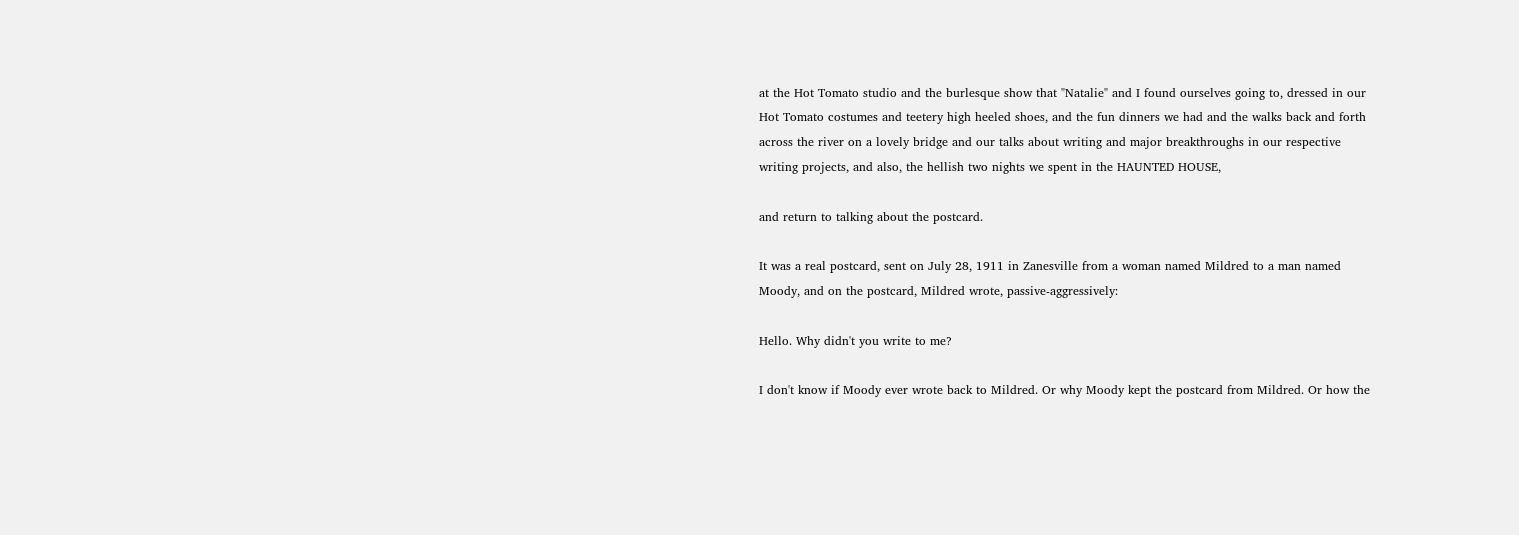at the Hot Tomato studio and the burlesque show that "Natalie" and I found ourselves going to, dressed in our Hot Tomato costumes and teetery high heeled shoes, and the fun dinners we had and the walks back and forth across the river on a lovely bridge and our talks about writing and major breakthroughs in our respective writing projects, and also, the hellish two nights we spent in the HAUNTED HOUSE,

and return to talking about the postcard.

It was a real postcard, sent on July 28, 1911 in Zanesville from a woman named Mildred to a man named Moody, and on the postcard, Mildred wrote, passive-aggressively:

Hello. Why didn't you write to me?

I don't know if Moody ever wrote back to Mildred. Or why Moody kept the postcard from Mildred. Or how the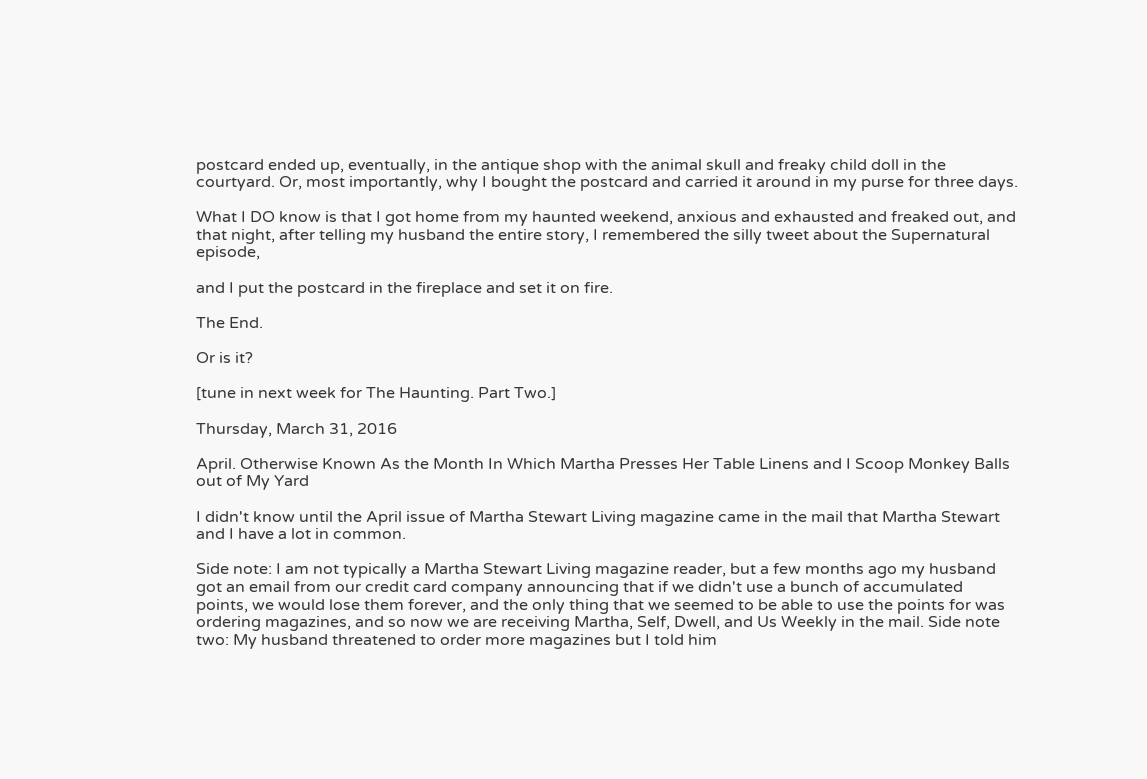postcard ended up, eventually, in the antique shop with the animal skull and freaky child doll in the courtyard. Or, most importantly, why I bought the postcard and carried it around in my purse for three days.

What I DO know is that I got home from my haunted weekend, anxious and exhausted and freaked out, and that night, after telling my husband the entire story, I remembered the silly tweet about the Supernatural episode,

and I put the postcard in the fireplace and set it on fire.

The End.

Or is it?

[tune in next week for The Haunting. Part Two.]

Thursday, March 31, 2016

April. Otherwise Known As the Month In Which Martha Presses Her Table Linens and I Scoop Monkey Balls out of My Yard

I didn't know until the April issue of Martha Stewart Living magazine came in the mail that Martha Stewart and I have a lot in common.

Side note: I am not typically a Martha Stewart Living magazine reader, but a few months ago my husband got an email from our credit card company announcing that if we didn't use a bunch of accumulated points, we would lose them forever, and the only thing that we seemed to be able to use the points for was ordering magazines, and so now we are receiving Martha, Self, Dwell, and Us Weekly in the mail. Side note two: My husband threatened to order more magazines but I told him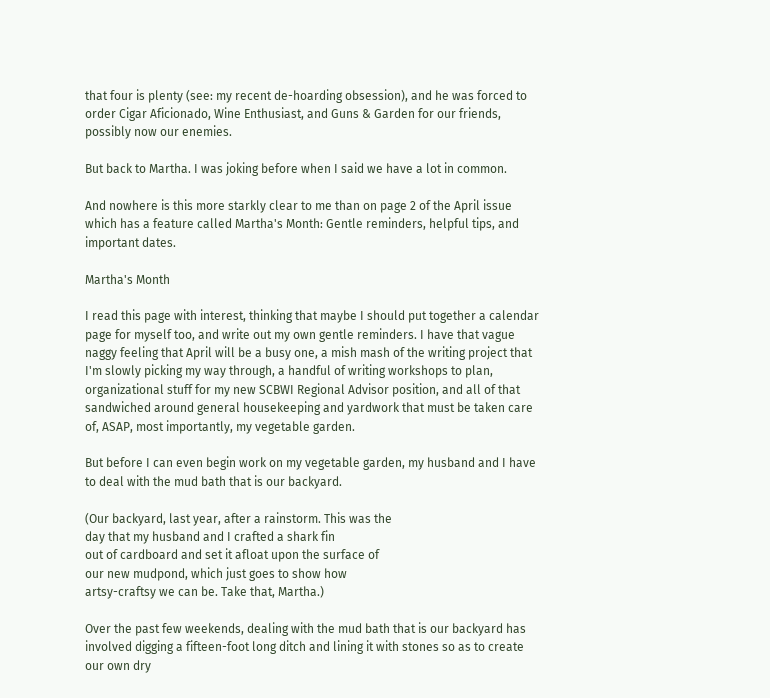that four is plenty (see: my recent de-hoarding obsession), and he was forced to order Cigar Aficionado, Wine Enthusiast, and Guns & Garden for our friends, possibly now our enemies.

But back to Martha. I was joking before when I said we have a lot in common.

And nowhere is this more starkly clear to me than on page 2 of the April issue which has a feature called Martha's Month: Gentle reminders, helpful tips, and important dates.

Martha's Month

I read this page with interest, thinking that maybe I should put together a calendar page for myself too, and write out my own gentle reminders. I have that vague naggy feeling that April will be a busy one, a mish mash of the writing project that I'm slowly picking my way through, a handful of writing workshops to plan, organizational stuff for my new SCBWI Regional Advisor position, and all of that sandwiched around general housekeeping and yardwork that must be taken care of, ASAP, most importantly, my vegetable garden.

But before I can even begin work on my vegetable garden, my husband and I have to deal with the mud bath that is our backyard.

(Our backyard, last year, after a rainstorm. This was the
day that my husband and I crafted a shark fin
out of cardboard and set it afloat upon the surface of
our new mudpond, which just goes to show how
artsy-craftsy we can be. Take that, Martha.)

Over the past few weekends, dealing with the mud bath that is our backyard has involved digging a fifteen-foot long ditch and lining it with stones so as to create our own dry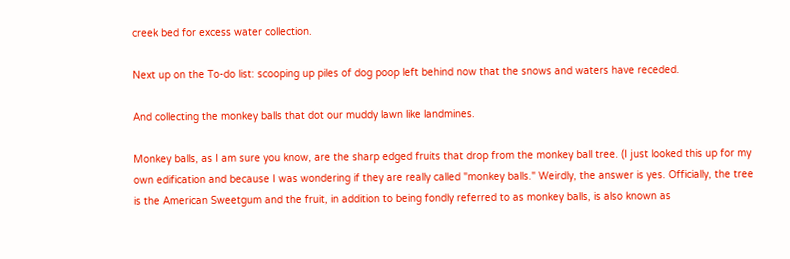creek bed for excess water collection.

Next up on the To-do list: scooping up piles of dog poop left behind now that the snows and waters have receded.

And collecting the monkey balls that dot our muddy lawn like landmines.

Monkey balls, as I am sure you know, are the sharp edged fruits that drop from the monkey ball tree. (I just looked this up for my own edification and because I was wondering if they are really called "monkey balls." Weirdly, the answer is yes. Officially, the tree is the American Sweetgum and the fruit, in addition to being fondly referred to as monkey balls, is also known as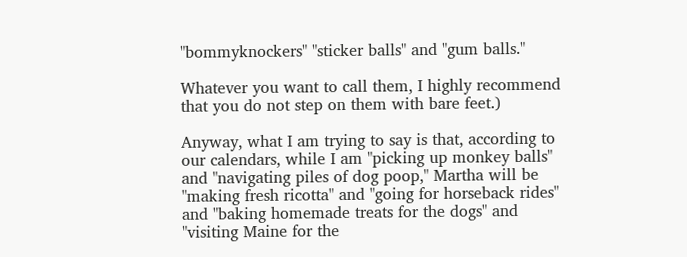"bommyknockers" "sticker balls" and "gum balls."

Whatever you want to call them, I highly recommend that you do not step on them with bare feet.)

Anyway, what I am trying to say is that, according to our calendars, while I am "picking up monkey balls" and "navigating piles of dog poop," Martha will be "making fresh ricotta" and "going for horseback rides" and "baking homemade treats for the dogs" and "visiting Maine for the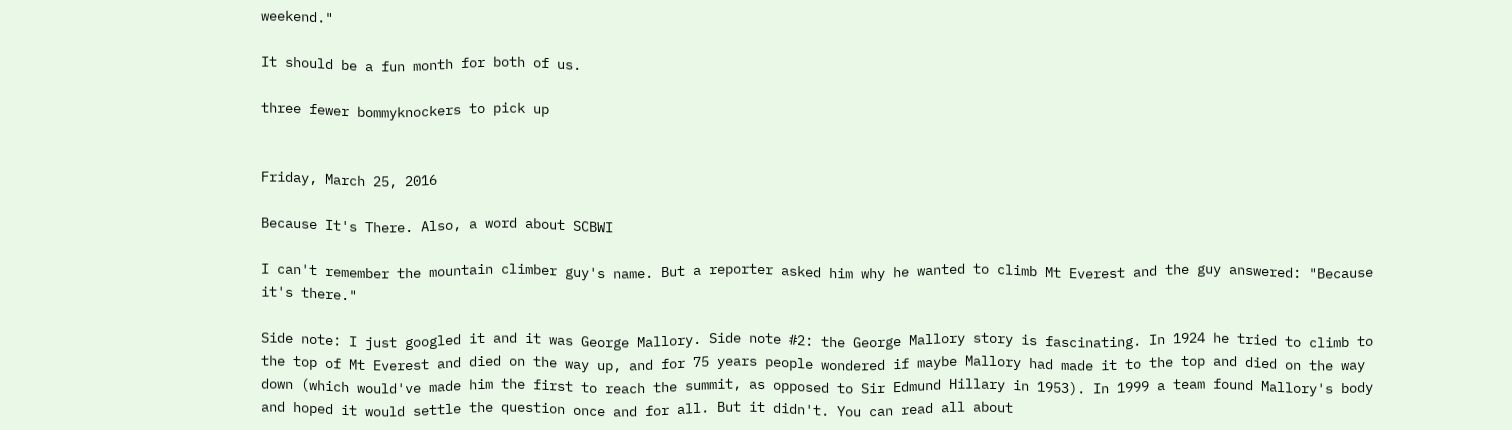weekend."

It should be a fun month for both of us.

three fewer bommyknockers to pick up


Friday, March 25, 2016

Because It's There. Also, a word about SCBWI

I can't remember the mountain climber guy's name. But a reporter asked him why he wanted to climb Mt Everest and the guy answered: "Because it's there."

Side note: I just googled it and it was George Mallory. Side note #2: the George Mallory story is fascinating. In 1924 he tried to climb to the top of Mt Everest and died on the way up, and for 75 years people wondered if maybe Mallory had made it to the top and died on the way down (which would've made him the first to reach the summit, as opposed to Sir Edmund Hillary in 1953). In 1999 a team found Mallory's body and hoped it would settle the question once and for all. But it didn't. You can read all about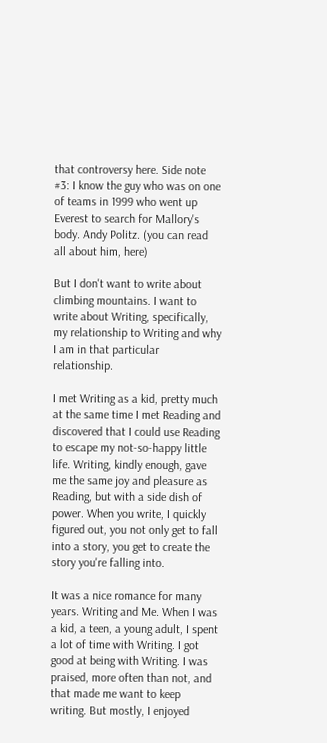that controversy here. Side note #3: I know the guy who was on one of teams in 1999 who went up Everest to search for Mallory's body. Andy Politz. (you can read all about him, here)

But I don't want to write about climbing mountains. I want to write about Writing, specifically, my relationship to Writing and why I am in that particular relationship.

I met Writing as a kid, pretty much at the same time I met Reading and discovered that I could use Reading to escape my not-so-happy little life. Writing, kindly enough, gave me the same joy and pleasure as Reading, but with a side dish of power. When you write, I quickly figured out, you not only get to fall into a story, you get to create the story you're falling into.

It was a nice romance for many years. Writing and Me. When I was a kid, a teen, a young adult, I spent a lot of time with Writing. I got good at being with Writing. I was praised, more often than not, and that made me want to keep writing. But mostly, I enjoyed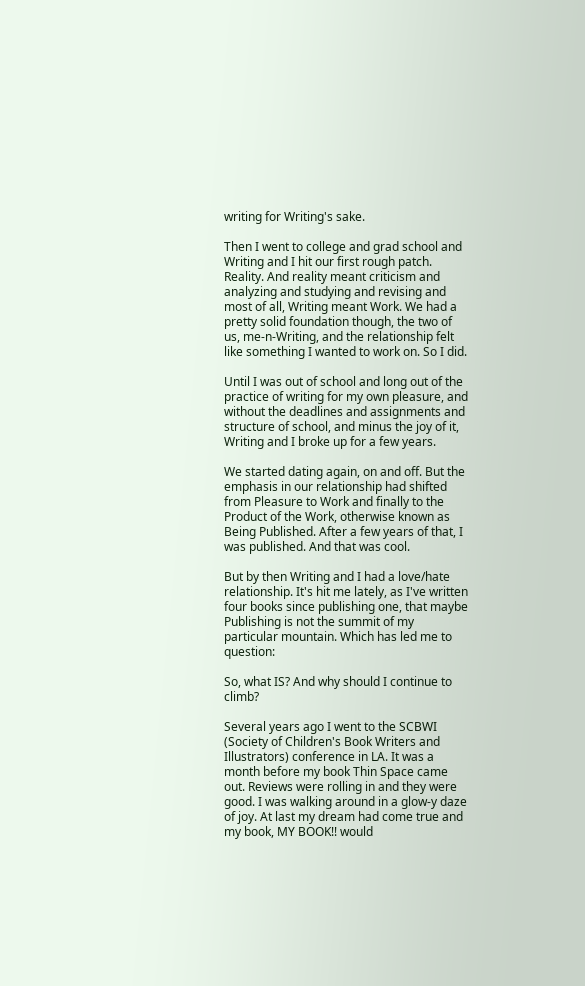writing for Writing's sake.

Then I went to college and grad school and Writing and I hit our first rough patch. Reality. And reality meant criticism and analyzing and studying and revising and most of all, Writing meant Work. We had a pretty solid foundation though, the two of us, me-n-Writing, and the relationship felt like something I wanted to work on. So I did.

Until I was out of school and long out of the practice of writing for my own pleasure, and without the deadlines and assignments and structure of school, and minus the joy of it, Writing and I broke up for a few years.

We started dating again, on and off. But the emphasis in our relationship had shifted from Pleasure to Work and finally to the Product of the Work, otherwise known as Being Published. After a few years of that, I was published. And that was cool.

But by then Writing and I had a love/hate relationship. It's hit me lately, as I've written four books since publishing one, that maybe Publishing is not the summit of my particular mountain. Which has led me to question:

So, what IS? And why should I continue to climb?

Several years ago I went to the SCBWI (Society of Children's Book Writers and Illustrators) conference in LA. It was a month before my book Thin Space came out. Reviews were rolling in and they were good. I was walking around in a glow-y daze of joy. At last my dream had come true and my book, MY BOOK!! would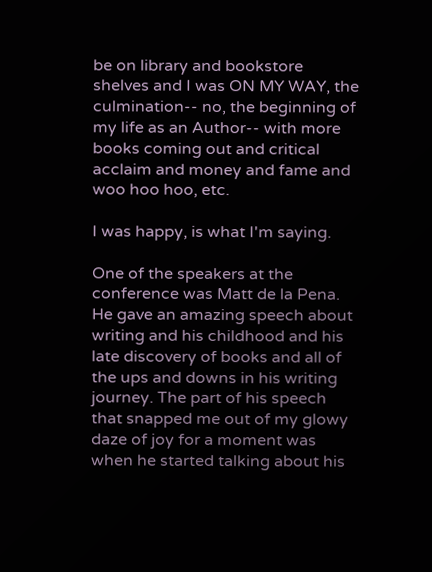be on library and bookstore shelves and I was ON MY WAY, the culmination-- no, the beginning of my life as an Author-- with more books coming out and critical acclaim and money and fame and woo hoo hoo, etc.

I was happy, is what I'm saying.

One of the speakers at the conference was Matt de la Pena. He gave an amazing speech about writing and his childhood and his late discovery of books and all of the ups and downs in his writing journey. The part of his speech that snapped me out of my glowy daze of joy for a moment was when he started talking about his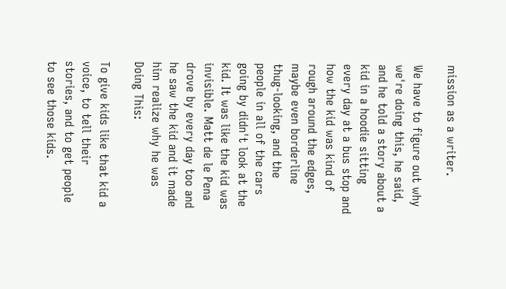mission as a writer.

We have to figure out why we're doing this, he said, and he told a story about a kid in a hoodie sitting every day at a bus stop and how the kid was kind of rough around the edges, maybe even borderline thug-looking, and the people in all of the cars going by didn't look at the kid. It was like the kid was invisible. Matt de le Pena drove by every day too and he saw the kid and it made him realize why he was Doing This:

To give kids like that kid a voice, to tell their stories, and to get people to see those kids.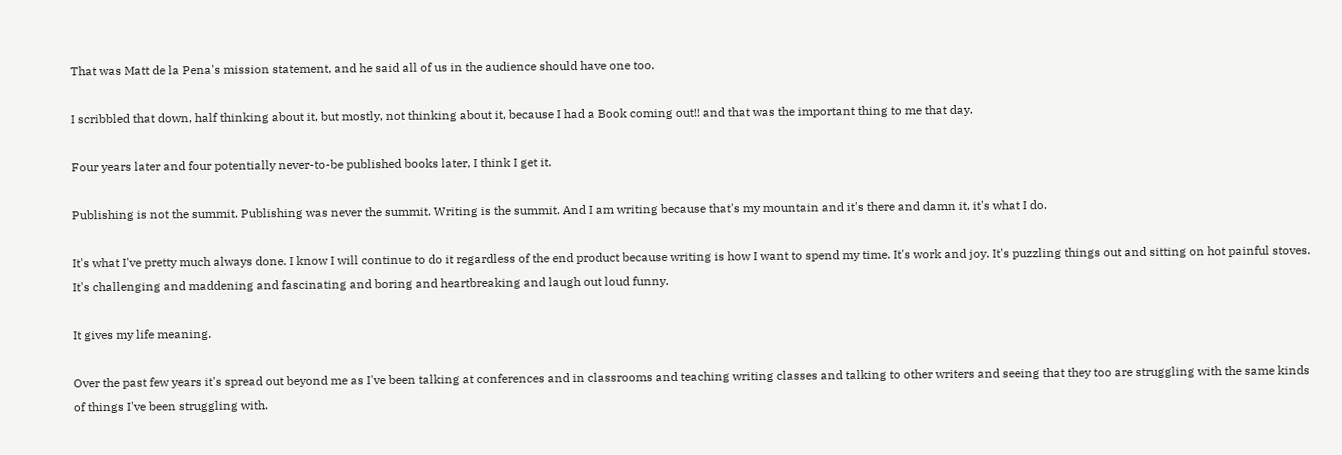That was Matt de la Pena's mission statement, and he said all of us in the audience should have one too.

I scribbled that down, half thinking about it, but mostly, not thinking about it, because I had a Book coming out!! and that was the important thing to me that day.

Four years later and four potentially never-to-be published books later, I think I get it.

Publishing is not the summit. Publishing was never the summit. Writing is the summit. And I am writing because that's my mountain and it's there and damn it, it's what I do.

It's what I've pretty much always done. I know I will continue to do it regardless of the end product because writing is how I want to spend my time. It's work and joy. It's puzzling things out and sitting on hot painful stoves. It's challenging and maddening and fascinating and boring and heartbreaking and laugh out loud funny.

It gives my life meaning.

Over the past few years it's spread out beyond me as I've been talking at conferences and in classrooms and teaching writing classes and talking to other writers and seeing that they too are struggling with the same kinds of things I've been struggling with.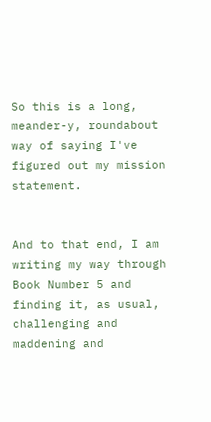So this is a long, meander-y, roundabout way of saying I've figured out my mission statement.


And to that end, I am writing my way through Book Number 5 and finding it, as usual, challenging and maddening and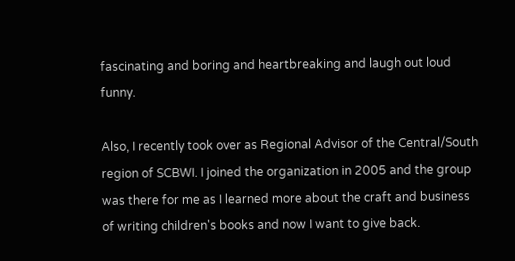fascinating and boring and heartbreaking and laugh out loud funny.

Also, I recently took over as Regional Advisor of the Central/South region of SCBWI. I joined the organization in 2005 and the group was there for me as I learned more about the craft and business of writing children's books and now I want to give back.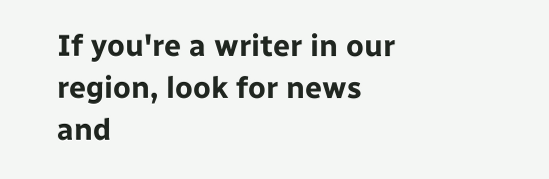If you're a writer in our region, look for news and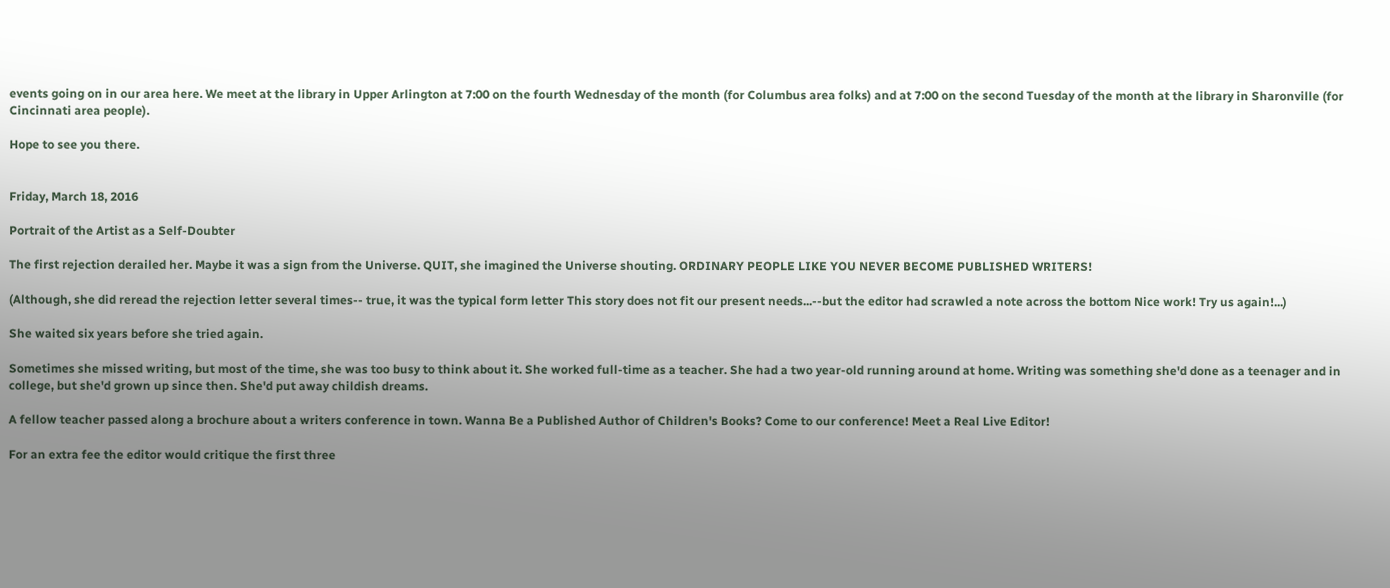events going on in our area here. We meet at the library in Upper Arlington at 7:00 on the fourth Wednesday of the month (for Columbus area folks) and at 7:00 on the second Tuesday of the month at the library in Sharonville (for Cincinnati area people).

Hope to see you there.


Friday, March 18, 2016

Portrait of the Artist as a Self-Doubter

The first rejection derailed her. Maybe it was a sign from the Universe. QUIT, she imagined the Universe shouting. ORDINARY PEOPLE LIKE YOU NEVER BECOME PUBLISHED WRITERS!

(Although, she did reread the rejection letter several times-- true, it was the typical form letter This story does not fit our present needs...--but the editor had scrawled a note across the bottom Nice work! Try us again!...)

She waited six years before she tried again.

Sometimes she missed writing, but most of the time, she was too busy to think about it. She worked full-time as a teacher. She had a two year-old running around at home. Writing was something she'd done as a teenager and in college, but she'd grown up since then. She'd put away childish dreams.

A fellow teacher passed along a brochure about a writers conference in town. Wanna Be a Published Author of Children's Books? Come to our conference! Meet a Real Live Editor!

For an extra fee the editor would critique the first three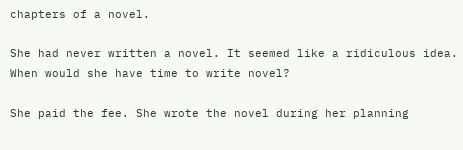chapters of a novel.

She had never written a novel. It seemed like a ridiculous idea. When would she have time to write novel?

She paid the fee. She wrote the novel during her planning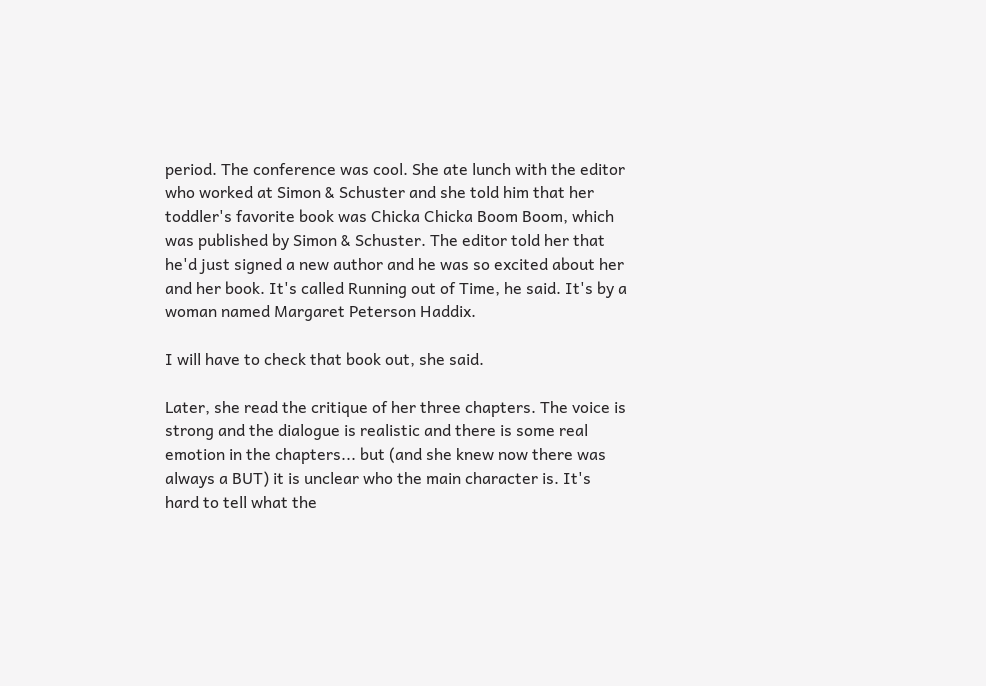period. The conference was cool. She ate lunch with the editor who worked at Simon & Schuster and she told him that her toddler's favorite book was Chicka Chicka Boom Boom, which was published by Simon & Schuster. The editor told her that he'd just signed a new author and he was so excited about her and her book. It's called Running out of Time, he said. It's by a woman named Margaret Peterson Haddix.

I will have to check that book out, she said.

Later, she read the critique of her three chapters. The voice is strong and the dialogue is realistic and there is some real emotion in the chapters... but (and she knew now there was always a BUT) it is unclear who the main character is. It's hard to tell what the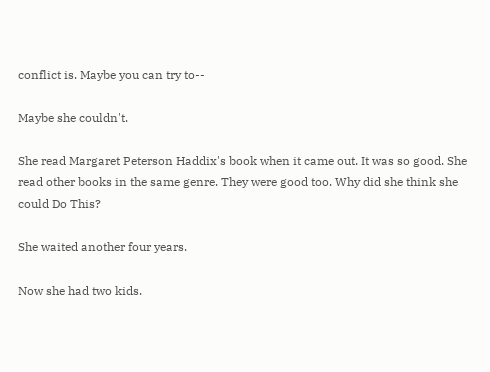conflict is. Maybe you can try to--

Maybe she couldn't.

She read Margaret Peterson Haddix's book when it came out. It was so good. She read other books in the same genre. They were good too. Why did she think she could Do This?

She waited another four years.

Now she had two kids.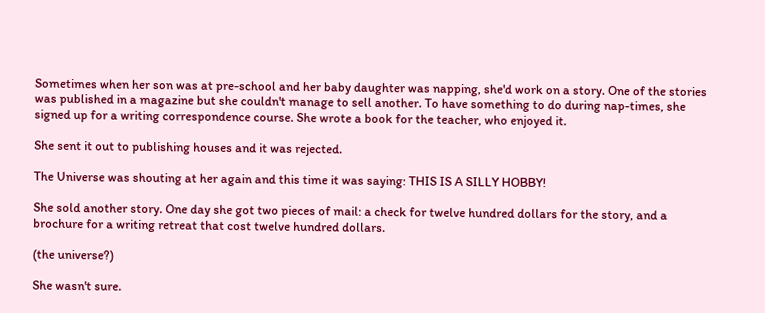Sometimes when her son was at pre-school and her baby daughter was napping, she'd work on a story. One of the stories was published in a magazine but she couldn't manage to sell another. To have something to do during nap-times, she signed up for a writing correspondence course. She wrote a book for the teacher, who enjoyed it.

She sent it out to publishing houses and it was rejected.

The Universe was shouting at her again and this time it was saying: THIS IS A SILLY HOBBY!

She sold another story. One day she got two pieces of mail: a check for twelve hundred dollars for the story, and a brochure for a writing retreat that cost twelve hundred dollars.

(the universe?)

She wasn't sure.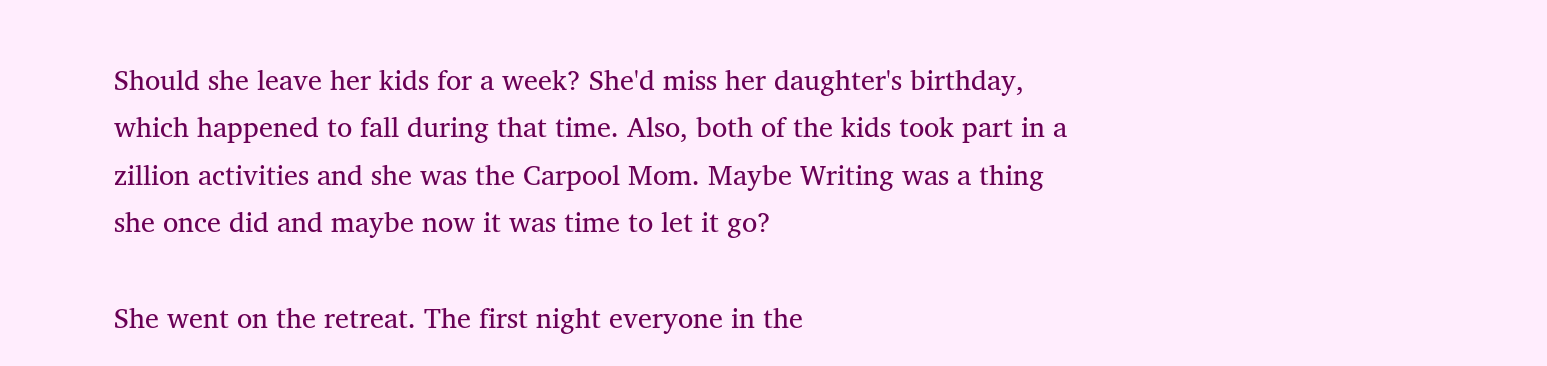Should she leave her kids for a week? She'd miss her daughter's birthday, which happened to fall during that time. Also, both of the kids took part in a zillion activities and she was the Carpool Mom. Maybe Writing was a thing she once did and maybe now it was time to let it go?

She went on the retreat. The first night everyone in the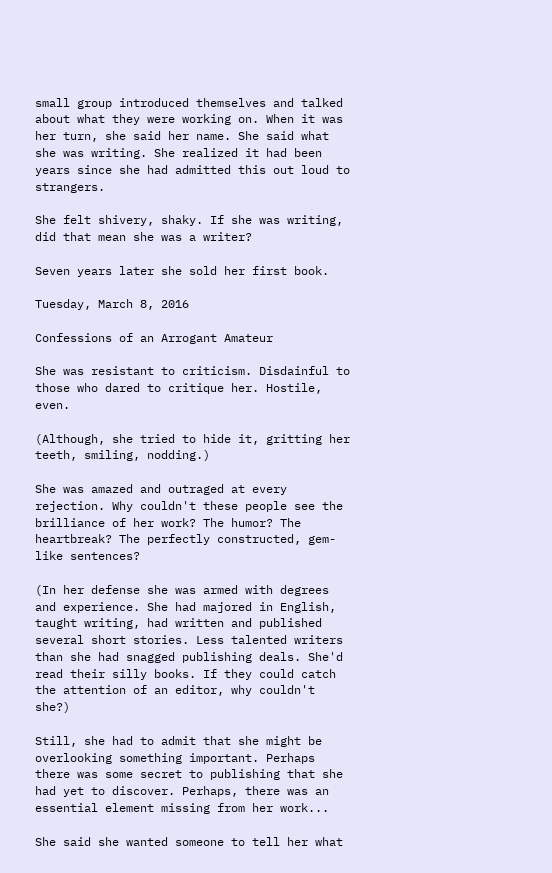small group introduced themselves and talked about what they were working on. When it was her turn, she said her name. She said what she was writing. She realized it had been years since she had admitted this out loud to strangers.

She felt shivery, shaky. If she was writing, did that mean she was a writer?

Seven years later she sold her first book.

Tuesday, March 8, 2016

Confessions of an Arrogant Amateur

She was resistant to criticism. Disdainful to those who dared to critique her. Hostile, even.

(Although, she tried to hide it, gritting her teeth, smiling, nodding.)

She was amazed and outraged at every rejection. Why couldn't these people see the brilliance of her work? The humor? The heartbreak? The perfectly constructed, gem-like sentences?

(In her defense she was armed with degrees and experience. She had majored in English, taught writing, had written and published several short stories. Less talented writers than she had snagged publishing deals. She'd read their silly books. If they could catch the attention of an editor, why couldn't she?)

Still, she had to admit that she might be overlooking something important. Perhaps there was some secret to publishing that she had yet to discover. Perhaps, there was an essential element missing from her work...

She said she wanted someone to tell her what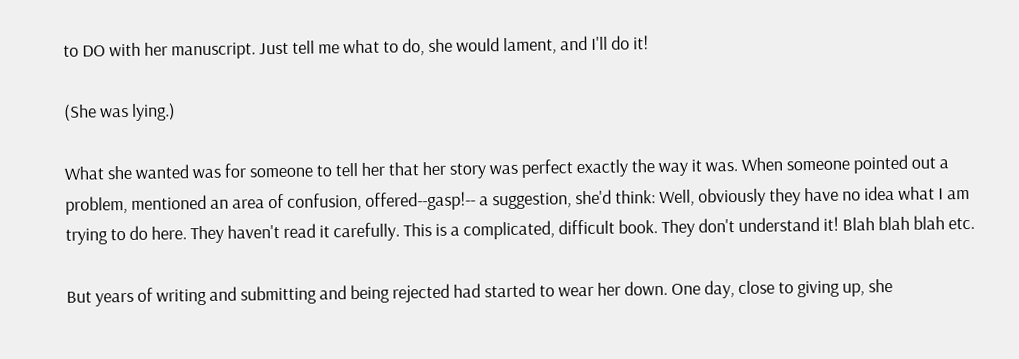to DO with her manuscript. Just tell me what to do, she would lament, and I'll do it!

(She was lying.)

What she wanted was for someone to tell her that her story was perfect exactly the way it was. When someone pointed out a problem, mentioned an area of confusion, offered--gasp!-- a suggestion, she'd think: Well, obviously they have no idea what I am trying to do here. They haven't read it carefully. This is a complicated, difficult book. They don't understand it! Blah blah blah etc.

But years of writing and submitting and being rejected had started to wear her down. One day, close to giving up, she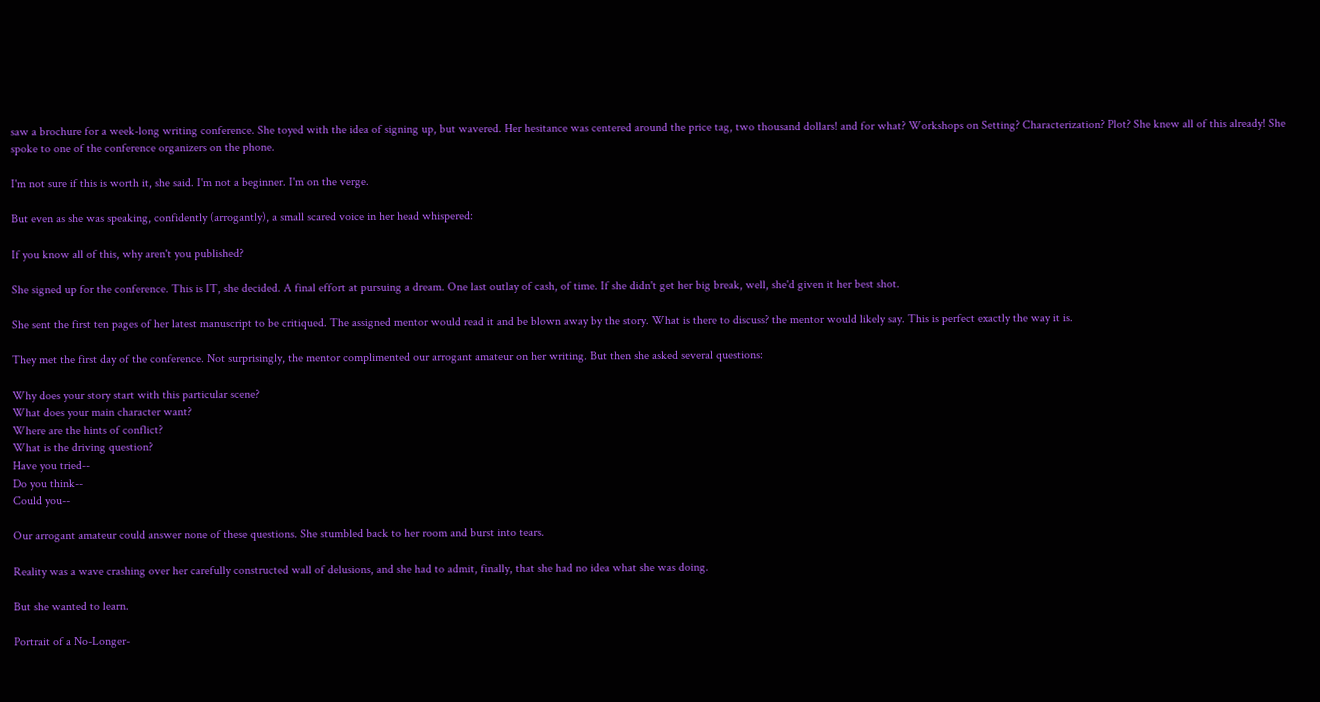saw a brochure for a week-long writing conference. She toyed with the idea of signing up, but wavered. Her hesitance was centered around the price tag, two thousand dollars! and for what? Workshops on Setting? Characterization? Plot? She knew all of this already! She spoke to one of the conference organizers on the phone.

I'm not sure if this is worth it, she said. I'm not a beginner. I'm on the verge.

But even as she was speaking, confidently (arrogantly), a small scared voice in her head whispered:

If you know all of this, why aren't you published?

She signed up for the conference. This is IT, she decided. A final effort at pursuing a dream. One last outlay of cash, of time. If she didn't get her big break, well, she'd given it her best shot.

She sent the first ten pages of her latest manuscript to be critiqued. The assigned mentor would read it and be blown away by the story. What is there to discuss? the mentor would likely say. This is perfect exactly the way it is.

They met the first day of the conference. Not surprisingly, the mentor complimented our arrogant amateur on her writing. But then she asked several questions:

Why does your story start with this particular scene?
What does your main character want?
Where are the hints of conflict?
What is the driving question?
Have you tried--
Do you think--
Could you--

Our arrogant amateur could answer none of these questions. She stumbled back to her room and burst into tears.

Reality was a wave crashing over her carefully constructed wall of delusions, and she had to admit, finally, that she had no idea what she was doing.

But she wanted to learn.

Portrait of a No-Longer-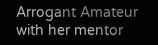Arrogant Amateur
with her mentor